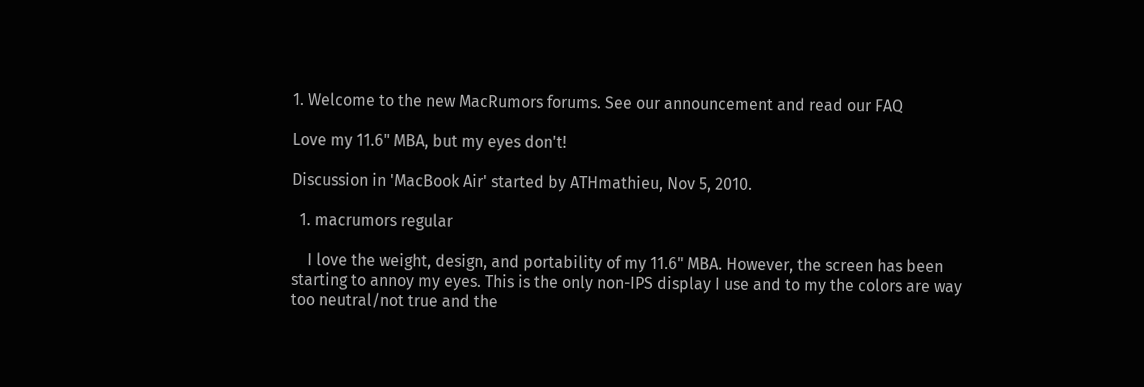1. Welcome to the new MacRumors forums. See our announcement and read our FAQ

Love my 11.6" MBA, but my eyes don't!

Discussion in 'MacBook Air' started by ATHmathieu, Nov 5, 2010.

  1. macrumors regular

    I love the weight, design, and portability of my 11.6" MBA. However, the screen has been starting to annoy my eyes. This is the only non-IPS display I use and to my the colors are way too neutral/not true and the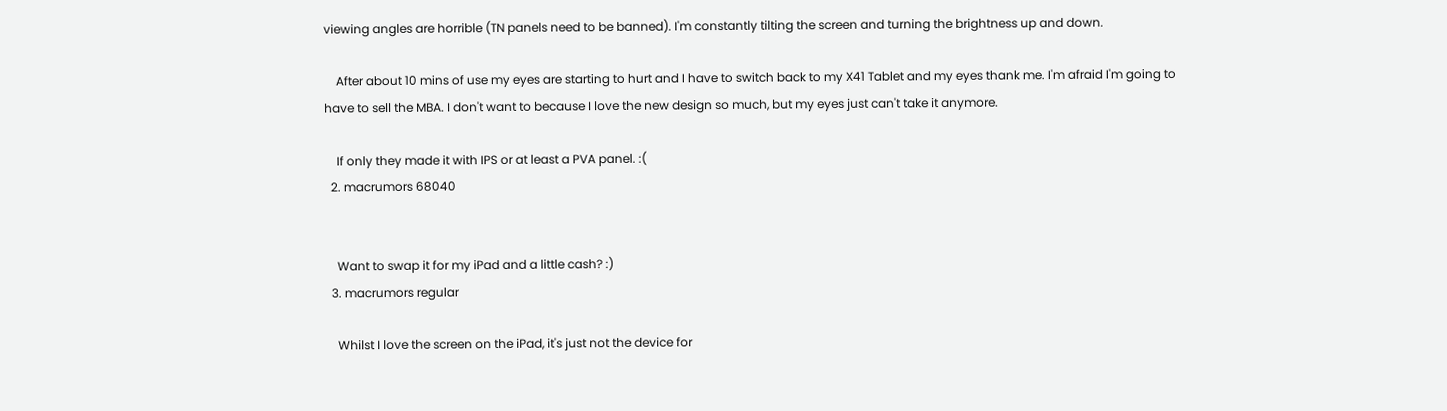viewing angles are horrible (TN panels need to be banned). I'm constantly tilting the screen and turning the brightness up and down.

    After about 10 mins of use my eyes are starting to hurt and I have to switch back to my X41 Tablet and my eyes thank me. I'm afraid I'm going to have to sell the MBA. I don't want to because I love the new design so much, but my eyes just can't take it anymore.

    If only they made it with IPS or at least a PVA panel. :(
  2. macrumors 68040


    Want to swap it for my iPad and a little cash? :)
  3. macrumors regular

    Whilst I love the screen on the iPad, it's just not the device for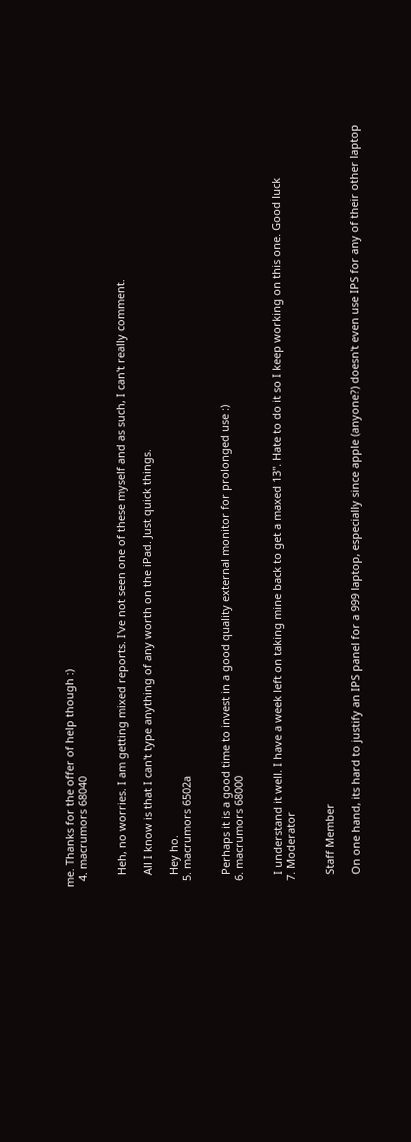me. Thanks for the offer of help though :)
  4. macrumors 68040


    Heh, no worries. I am getting mixed reports. I've not seen one of these myself and as such, I can't really comment.

    All I know is that I can't type anything of any worth on the iPad. Just quick things.

    Hey ho.
  5. macrumors 6502a


    Perhaps it is a good time to invest in a good quality external monitor for prolonged use :)
  6. macrumors 68000


    I understand it well. I have a week left on taking mine back to get a maxed 13". Hate to do it so I keep working on this one. Good luck
  7. Moderator


    Staff Member

    On one hand, its hard to justify an IPS panel for a 999 laptop, especially since apple (anyone?) doesn't even use IPS for any of their other laptop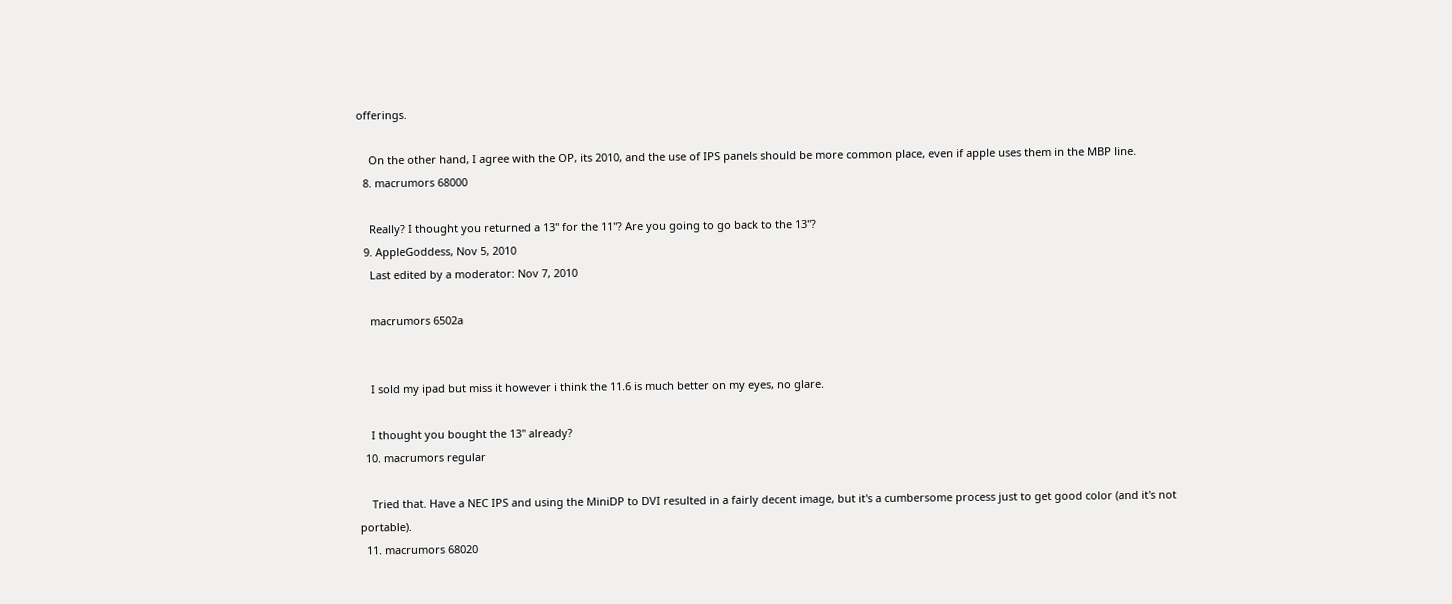offerings.

    On the other hand, I agree with the OP, its 2010, and the use of IPS panels should be more common place, even if apple uses them in the MBP line.
  8. macrumors 68000

    Really? I thought you returned a 13" for the 11"? Are you going to go back to the 13"?
  9. AppleGoddess, Nov 5, 2010
    Last edited by a moderator: Nov 7, 2010

    macrumors 6502a


    I sold my ipad but miss it however i think the 11.6 is much better on my eyes, no glare.

    I thought you bought the 13'' already?
  10. macrumors regular

    Tried that. Have a NEC IPS and using the MiniDP to DVI resulted in a fairly decent image, but it's a cumbersome process just to get good color (and it's not portable).
  11. macrumors 68020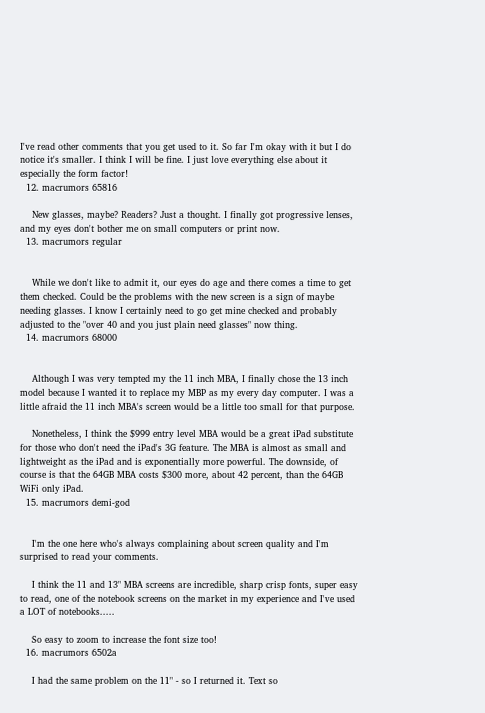I've read other comments that you get used to it. So far I'm okay with it but I do notice it's smaller. I think I will be fine. I just love everything else about it especially the form factor!
  12. macrumors 65816

    New glasses, maybe? Readers? Just a thought. I finally got progressive lenses, and my eyes don't bother me on small computers or print now.
  13. macrumors regular


    While we don't like to admit it, our eyes do age and there comes a time to get them checked. Could be the problems with the new screen is a sign of maybe needing glasses. I know I certainly need to go get mine checked and probably adjusted to the "over 40 and you just plain need glasses" now thing.
  14. macrumors 68000


    Although I was very tempted my the 11 inch MBA, I finally chose the 13 inch model because I wanted it to replace my MBP as my every day computer. I was a little afraid the 11 inch MBA's screen would be a little too small for that purpose.

    Nonetheless, I think the $999 entry level MBA would be a great iPad substitute for those who don't need the iPad's 3G feature. The MBA is almost as small and lightweight as the iPad and is exponentially more powerful. The downside, of course is that the 64GB MBA costs $300 more, about 42 percent, than the 64GB WiFi only iPad.
  15. macrumors demi-god


    I'm the one here who's always complaining about screen quality and I'm surprised to read your comments.

    I think the 11 and 13" MBA screens are incredible, sharp crisp fonts, super easy to read, one of the notebook screens on the market in my experience and I've used a LOT of notebooks.....

    So easy to zoom to increase the font size too!
  16. macrumors 6502a

    I had the same problem on the 11" - so I returned it. Text so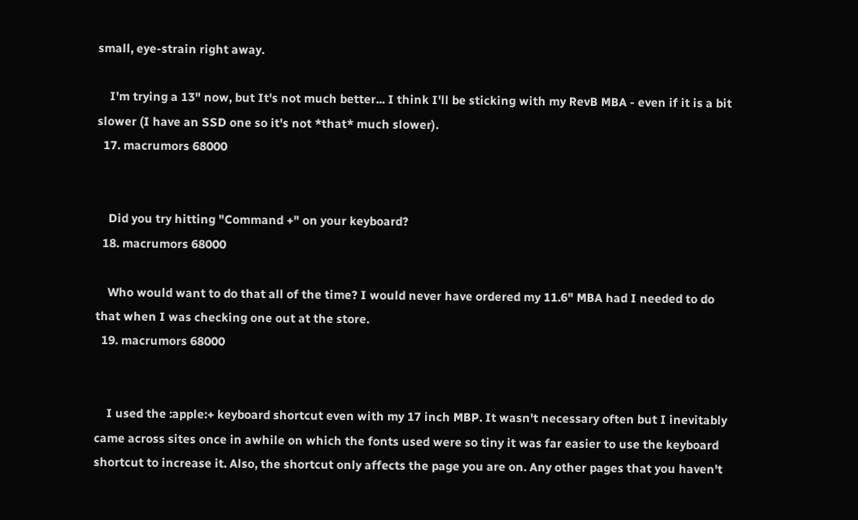small, eye-strain right away.

    I'm trying a 13" now, but It's not much better... I think I'll be sticking with my RevB MBA - even if it is a bit slower (I have an SSD one so it's not *that* much slower).
  17. macrumors 68000


    Did you try hitting "Command +" on your keyboard?
  18. macrumors 68000

    Who would want to do that all of the time? I would never have ordered my 11.6" MBA had I needed to do that when I was checking one out at the store.
  19. macrumors 68000


    I used the :apple:+ keyboard shortcut even with my 17 inch MBP. It wasn't necessary often but I inevitably came across sites once in awhile on which the fonts used were so tiny it was far easier to use the keyboard shortcut to increase it. Also, the shortcut only affects the page you are on. Any other pages that you haven't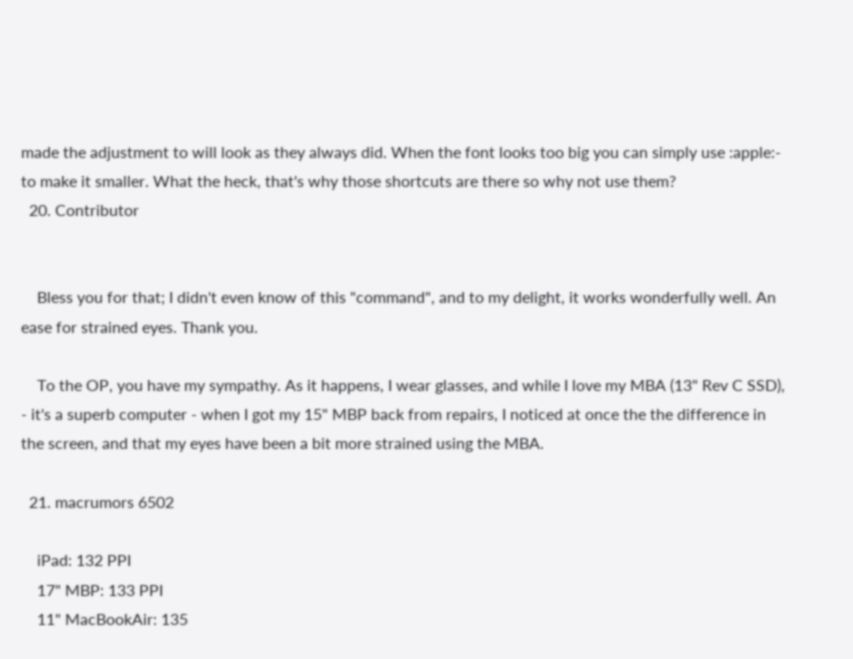made the adjustment to will look as they always did. When the font looks too big you can simply use :apple:- to make it smaller. What the heck, that's why those shortcuts are there so why not use them?
  20. Contributor


    Bless you for that; I didn't even know of this "command", and to my delight, it works wonderfully well. An ease for strained eyes. Thank you.

    To the OP, you have my sympathy. As it happens, I wear glasses, and while I love my MBA (13" Rev C SSD), - it's a superb computer - when I got my 15" MBP back from repairs, I noticed at once the the difference in the screen, and that my eyes have been a bit more strained using the MBA.

  21. macrumors 6502

    iPad: 132 PPI
    17" MBP: 133 PPI
    11" MacBookAir: 135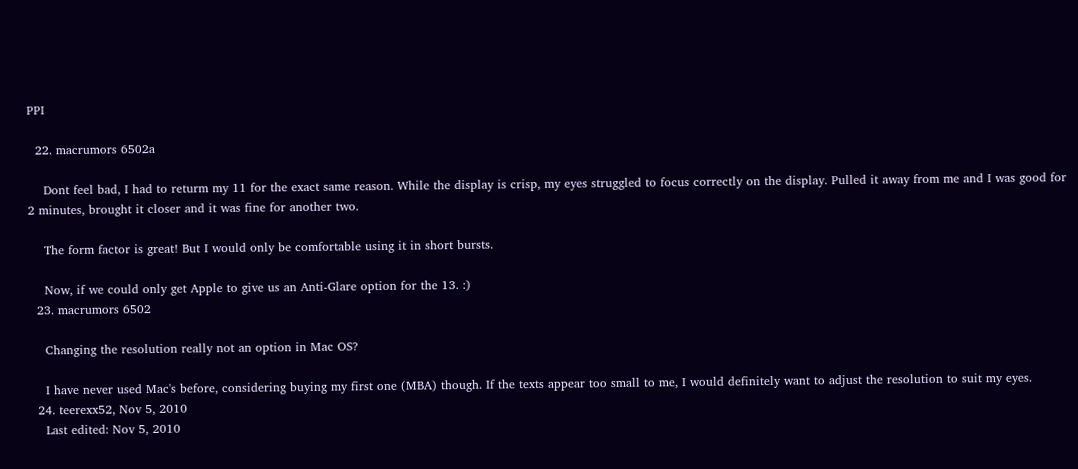PPI

  22. macrumors 6502a

    Dont feel bad, I had to returm my 11 for the exact same reason. While the display is crisp, my eyes struggled to focus correctly on the display. Pulled it away from me and I was good for 2 minutes, brought it closer and it was fine for another two.

    The form factor is great! But I would only be comfortable using it in short bursts.

    Now, if we could only get Apple to give us an Anti-Glare option for the 13. :)
  23. macrumors 6502

    Changing the resolution really not an option in Mac OS?

    I have never used Mac's before, considering buying my first one (MBA) though. If the texts appear too small to me, I would definitely want to adjust the resolution to suit my eyes.
  24. teerexx52, Nov 5, 2010
    Last edited: Nov 5, 2010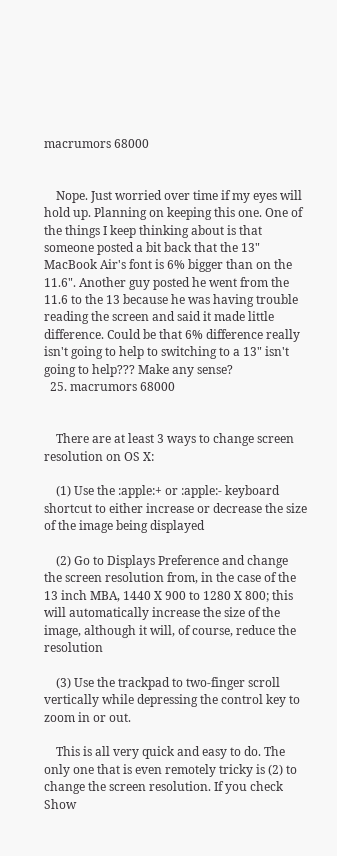macrumors 68000


    Nope. Just worried over time if my eyes will hold up. Planning on keeping this one. One of the things I keep thinking about is that someone posted a bit back that the 13" MacBook Air's font is 6% bigger than on the 11.6". Another guy posted he went from the 11.6 to the 13 because he was having trouble reading the screen and said it made little difference. Could be that 6% difference really isn't going to help to switching to a 13" isn't going to help??? Make any sense?
  25. macrumors 68000


    There are at least 3 ways to change screen resolution on OS X:

    (1) Use the :apple:+ or :apple:- keyboard shortcut to either increase or decrease the size of the image being displayed

    (2) Go to Displays Preference and change the screen resolution from, in the case of the 13 inch MBA, 1440 X 900 to 1280 X 800; this will automatically increase the size of the image, although it will, of course, reduce the resolution

    (3) Use the trackpad to two-finger scroll vertically while depressing the control key to zoom in or out.

    This is all very quick and easy to do. The only one that is even remotely tricky is (2) to change the screen resolution. If you check Show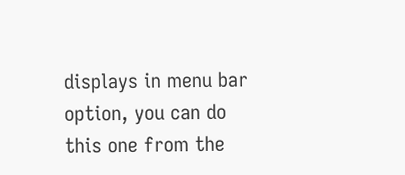displays in menu bar option, you can do this one from the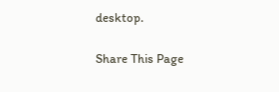desktop.

Share This Page